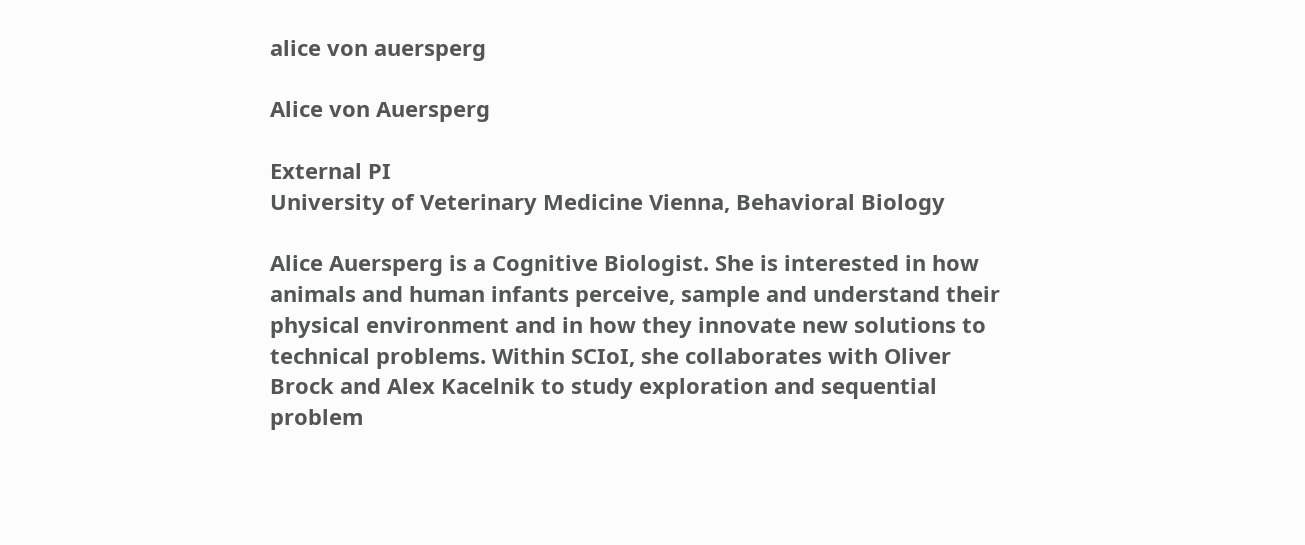alice von auersperg

Alice von Auersperg

External PI
University of Veterinary Medicine Vienna, Behavioral Biology

Alice Auersperg is a Cognitive Biologist. She is interested in how animals and human infants perceive, sample and understand their physical environment and in how they innovate new solutions to technical problems. Within SCIoI, she collaborates with Oliver Brock and Alex Kacelnik to study exploration and sequential problem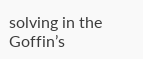solving in the Goffin’s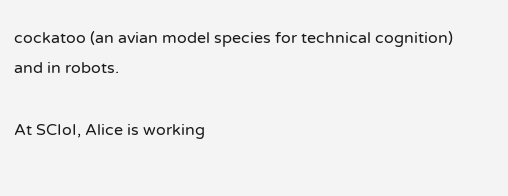cockatoo (an avian model species for technical cognition) and in robots.

At SCIoI, Alice is working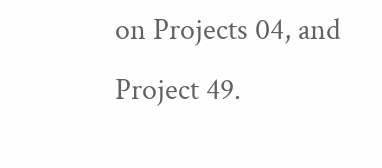on Projects 04, and Project 49.